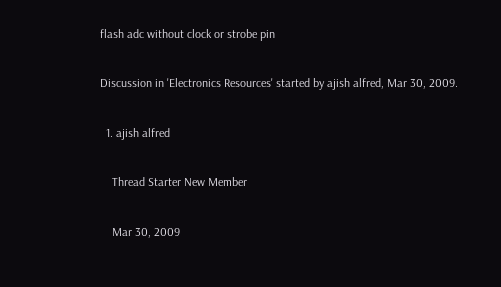flash adc without clock or strobe pin

Discussion in 'Electronics Resources' started by ajish alfred, Mar 30, 2009.

  1. ajish alfred

    Thread Starter New Member

    Mar 30, 2009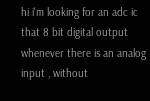hi i'm looking for an adc ic that 8 bit digital output whenever there is an analog input , without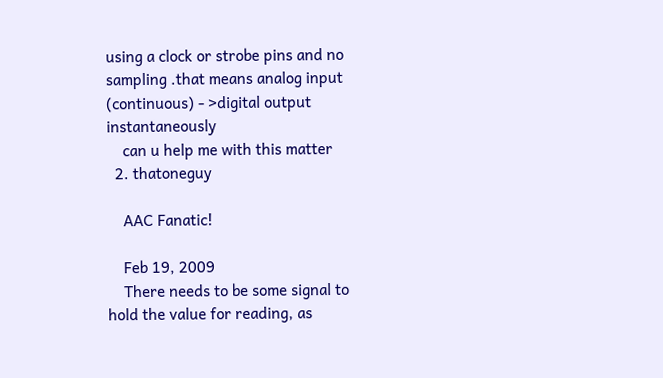using a clock or strobe pins and no sampling .that means analog input (continuous) - >digital output instantaneously
    can u help me with this matter
  2. thatoneguy

    AAC Fanatic!

    Feb 19, 2009
    There needs to be some signal to hold the value for reading, as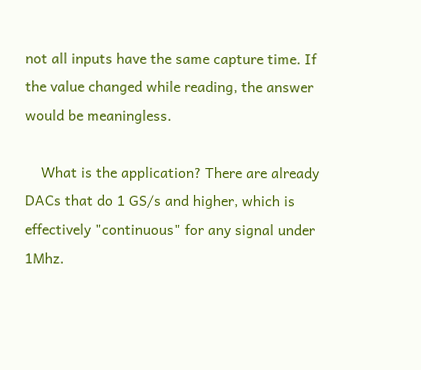not all inputs have the same capture time. If the value changed while reading, the answer would be meaningless.

    What is the application? There are already DACs that do 1 GS/s and higher, which is effectively "continuous" for any signal under 1Mhz.